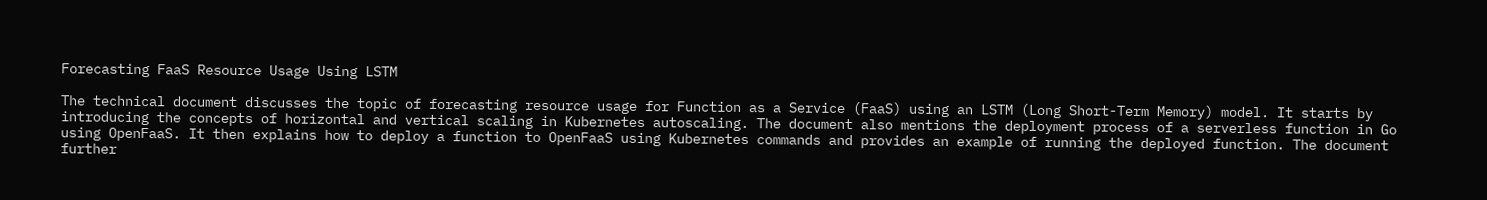Forecasting FaaS Resource Usage Using LSTM

The technical document discusses the topic of forecasting resource usage for Function as a Service (FaaS) using an LSTM (Long Short-Term Memory) model. It starts by introducing the concepts of horizontal and vertical scaling in Kubernetes autoscaling. The document also mentions the deployment process of a serverless function in Go using OpenFaaS. It then explains how to deploy a function to OpenFaaS using Kubernetes commands and provides an example of running the deployed function. The document further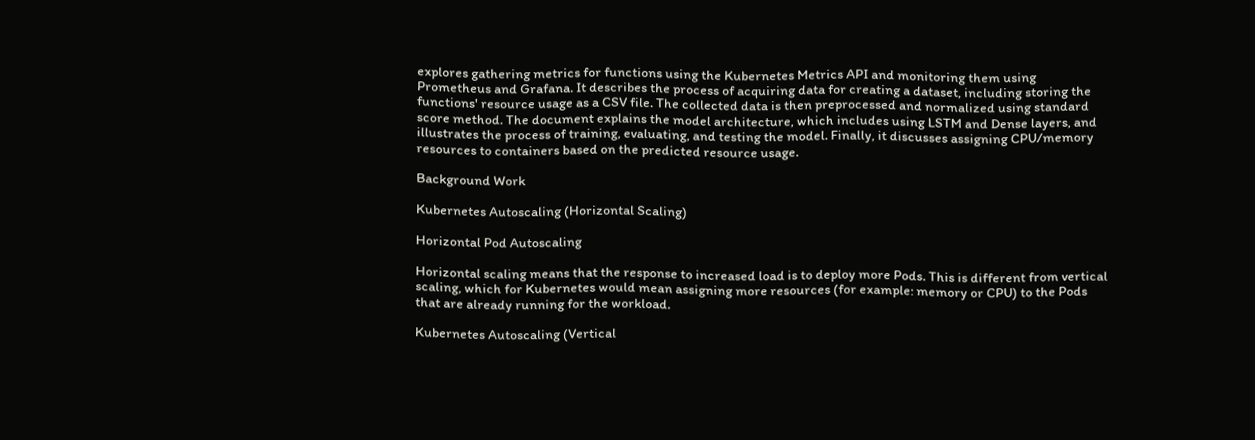explores gathering metrics for functions using the Kubernetes Metrics API and monitoring them using Prometheus and Grafana. It describes the process of acquiring data for creating a dataset, including storing the functions' resource usage as a CSV file. The collected data is then preprocessed and normalized using standard score method. The document explains the model architecture, which includes using LSTM and Dense layers, and illustrates the process of training, evaluating, and testing the model. Finally, it discusses assigning CPU/memory resources to containers based on the predicted resource usage.

Background Work

Kubernetes Autoscaling (Horizontal Scaling)

Horizontal Pod Autoscaling

Horizontal scaling means that the response to increased load is to deploy more Pods. This is different from vertical scaling, which for Kubernetes would mean assigning more resources (for example: memory or CPU) to the Pods that are already running for the workload.

Kubernetes Autoscaling (Vertical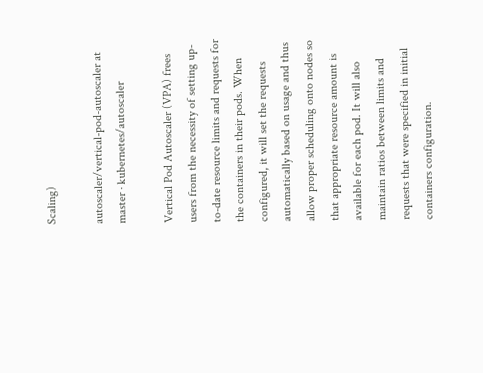Scaling)

autoscaler/vertical-pod-autoscaler at master · kubernetes/autoscaler

Vertical Pod Autoscaler (VPA) frees users from the necessity of setting up-to-date resource limits and requests for the containers in their pods. When configured, it will set the requests automatically based on usage and thus allow proper scheduling onto nodes so that appropriate resource amount is available for each pod. It will also maintain ratios between limits and requests that were specified in initial containers configuration.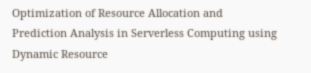Optimization of Resource Allocation and Prediction Analysis in Serverless Computing using Dynamic Resource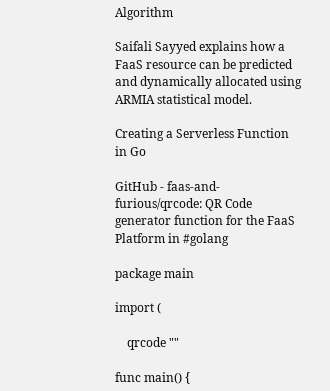Algorithm

Saifali Sayyed explains how a FaaS resource can be predicted and dynamically allocated using ARMIA statistical model.

Creating a Serverless Function in Go

GitHub - faas-and-furious/qrcode: QR Code generator function for the FaaS Platform in #golang

package main

import (

    qrcode ""

func main() {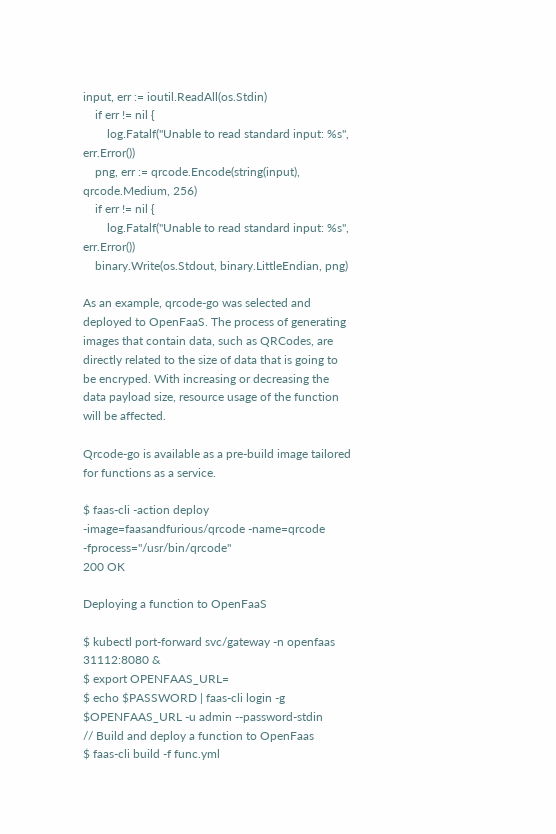input, err := ioutil.ReadAll(os.Stdin)
    if err != nil {
        log.Fatalf("Unable to read standard input: %s", err.Error())
    png, err := qrcode.Encode(string(input), qrcode.Medium, 256)
    if err != nil {
        log.Fatalf("Unable to read standard input: %s", err.Error())
    binary.Write(os.Stdout, binary.LittleEndian, png)

As an example, qrcode-go was selected and deployed to OpenFaaS. The process of generating images that contain data, such as QRCodes, are directly related to the size of data that is going to be encryped. With increasing or decreasing the data payload size, resource usage of the function will be affected.

Qrcode-go is available as a pre-build image tailored for functions as a service.

$ faas-cli -action deploy -image=faasandfurious/qrcode -name=qrcode -fprocess="/usr/bin/qrcode"
200 OK

Deploying a function to OpenFaaS

$ kubectl port-forward svc/gateway -n openfaas 31112:8080 &
$ export OPENFAAS_URL=
$ echo $PASSWORD | faas-cli login -g $OPENFAAS_URL -u admin --password-stdin
// Build and deploy a function to OpenFaas
$ faas-cli build -f func.yml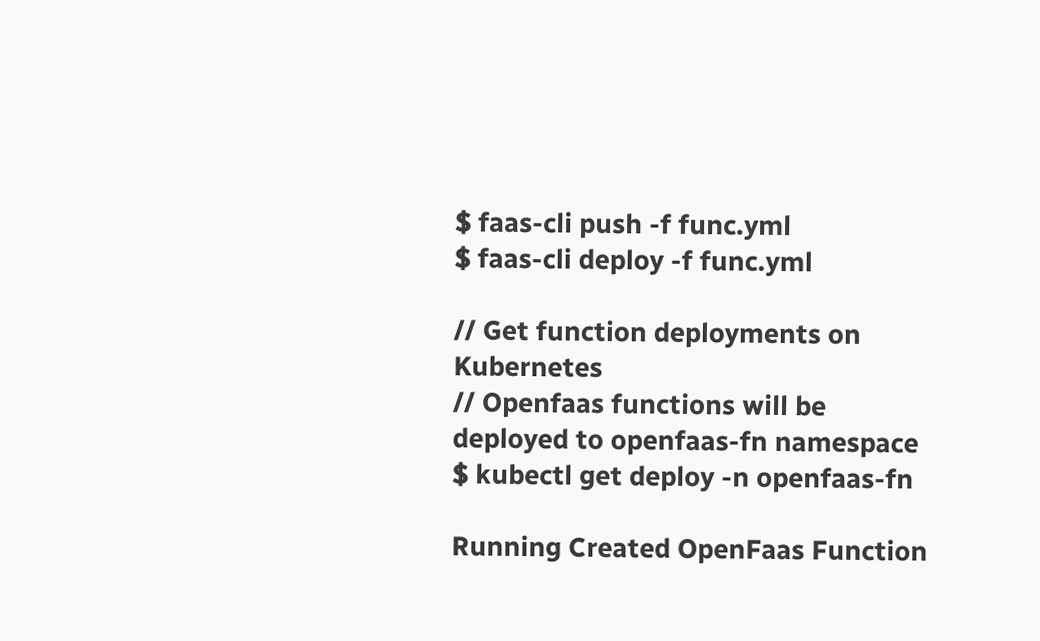$ faas-cli push -f func.yml
$ faas-cli deploy -f func.yml

// Get function deployments on Kubernetes
// Openfaas functions will be deployed to openfaas-fn namespace
$ kubectl get deploy -n openfaas-fn

Running Created OpenFaas Function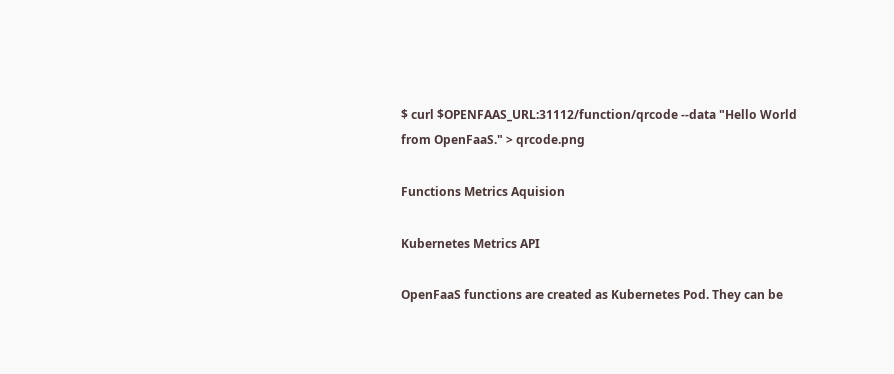$ curl $OPENFAAS_URL:31112/function/qrcode --data "Hello World from OpenFaaS." > qrcode.png

Functions Metrics Aquision

Kubernetes Metrics API

OpenFaaS functions are created as Kubernetes Pod. They can be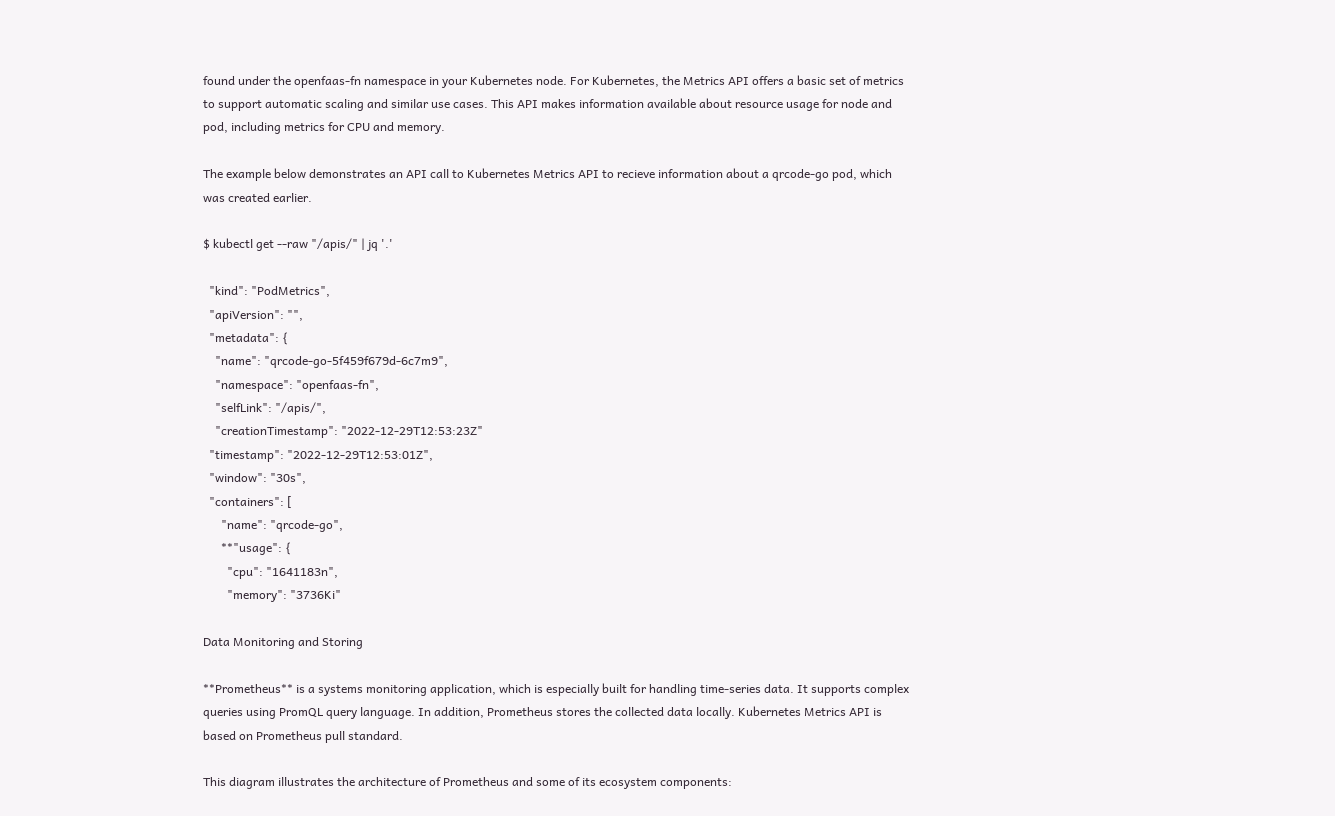found under the openfaas-fn namespace in your Kubernetes node. For Kubernetes, the Metrics API offers a basic set of metrics to support automatic scaling and similar use cases. This API makes information available about resource usage for node and pod, including metrics for CPU and memory.

The example below demonstrates an API call to Kubernetes Metrics API to recieve information about a qrcode-go pod, which was created earlier.

$ kubectl get --raw "/apis/" | jq '.'

  "kind": "PodMetrics",
  "apiVersion": "",
  "metadata": {
    "name": "qrcode-go-5f459f679d-6c7m9",
    "namespace": "openfaas-fn",
    "selfLink": "/apis/",
    "creationTimestamp": "2022-12-29T12:53:23Z"
  "timestamp": "2022-12-29T12:53:01Z",
  "window": "30s",
  "containers": [
      "name": "qrcode-go",
      **"usage": {
        "cpu": "1641183n",
        "memory": "3736Ki"

Data Monitoring and Storing

**Prometheus** is a systems monitoring application, which is especially built for handling time-series data. It supports complex queries using PromQL query language. In addition, Prometheus stores the collected data locally. Kubernetes Metrics API is based on Prometheus pull standard.

This diagram illustrates the architecture of Prometheus and some of its ecosystem components: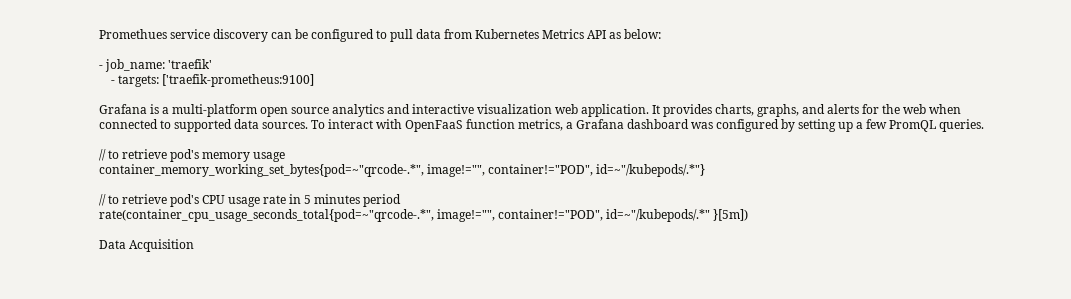Promethues service discovery can be configured to pull data from Kubernetes Metrics API as below:

- job_name: 'traefik'
    - targets: ['traefik-prometheus:9100]

Grafana is a multi-platform open source analytics and interactive visualization web application. It provides charts, graphs, and alerts for the web when connected to supported data sources. To interact with OpenFaaS function metrics, a Grafana dashboard was configured by setting up a few PromQL queries.

// to retrieve pod's memory usage
container_memory_working_set_bytes{pod=~"qrcode-.*", image!="", container!="POD", id=~"/kubepods/.*"}

// to retrieve pod's CPU usage rate in 5 minutes period
rate(container_cpu_usage_seconds_total{pod=~"qrcode-.*", image!="", container!="POD", id=~"/kubepods/.*" }[5m])

Data Acquisition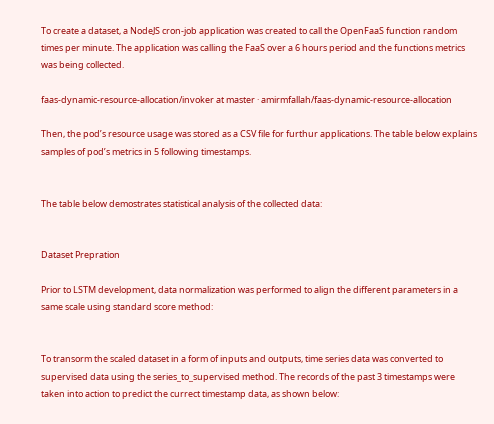To create a dataset, a NodeJS cron-job application was created to call the OpenFaaS function random times per minute. The application was calling the FaaS over a 6 hours period and the functions metrics was being collected.

faas-dynamic-resource-allocation/invoker at master · amirmfallah/faas-dynamic-resource-allocation

Then, the pod’s resource usage was stored as a CSV file for furthur applications. The table below explains samples of pod’s metrics in 5 following timestamps.


The table below demostrates statistical analysis of the collected data:


Dataset Prepration

Prior to LSTM development, data normalization was performed to align the different parameters in a same scale using standard score method:


To transorm the scaled dataset in a form of inputs and outputs, time series data was converted to supervised data using the series_to_supervised method. The records of the past 3 timestamps were taken into action to predict the currect timestamp data, as shown below: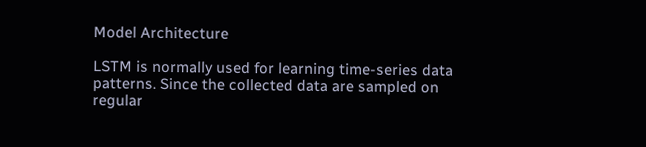Model Architecture

LSTM is normally used for learning time-series data patterns. Since the collected data are sampled on regular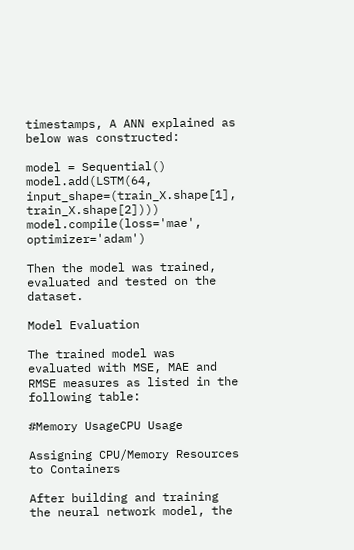timestamps, A ANN explained as below was constructed:

model = Sequential()
model.add(LSTM(64, input_shape=(train_X.shape[1], train_X.shape[2])))
model.compile(loss='mae', optimizer='adam')

Then the model was trained, evaluated and tested on the dataset.

Model Evaluation

The trained model was evaluated with MSE, MAE and RMSE measures as listed in the following table:

#Memory UsageCPU Usage

Assigning CPU/Memory Resources to Containers

After building and training the neural network model, the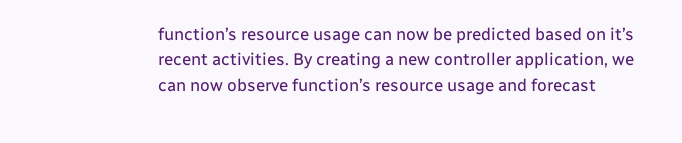function’s resource usage can now be predicted based on it’s recent activities. By creating a new controller application, we can now observe function’s resource usage and forecast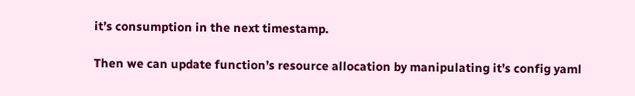it’s consumption in the next timestamp.

Then we can update function’s resource allocation by manipulating it’s config yaml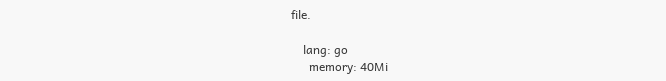file.

    lang: go
      memory: 40Mi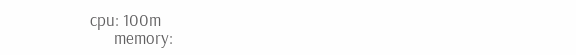cpu: 100m
      memory: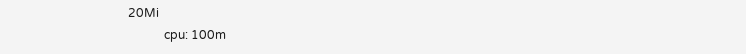20Mi
            cpu: 100m